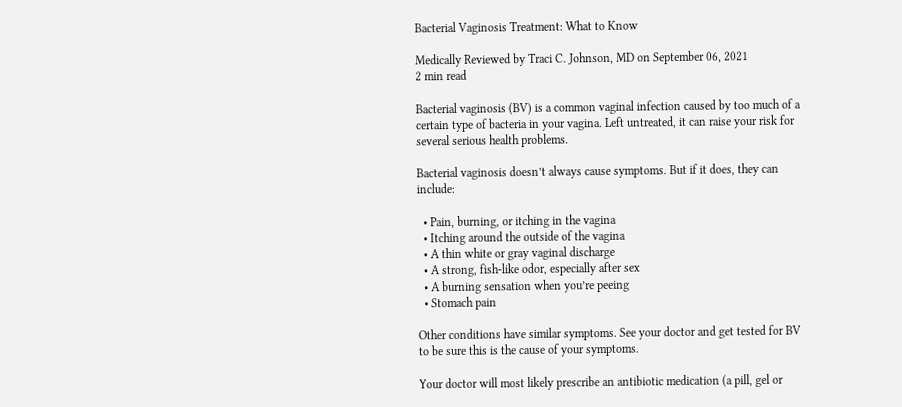Bacterial Vaginosis Treatment: What to Know

Medically Reviewed by Traci C. Johnson, MD on September 06, 2021
2 min read

Bacterial vaginosis (BV) is a common vaginal infection caused by too much of a certain type of bacteria in your vagina. Left untreated, it can raise your risk for several serious health problems.

Bacterial vaginosis doesn’t always cause symptoms. But if it does, they can include:

  • Pain, burning, or itching in the vagina
  • Itching around the outside of the vagina
  • A thin white or gray vaginal discharge
  • A strong, fish-like odor, especially after sex
  • A burning sensation when you’re peeing
  • Stomach pain

Other conditions have similar symptoms. See your doctor and get tested for BV to be sure this is the cause of your symptoms.

Your doctor will most likely prescribe an antibiotic medication (a pill, gel or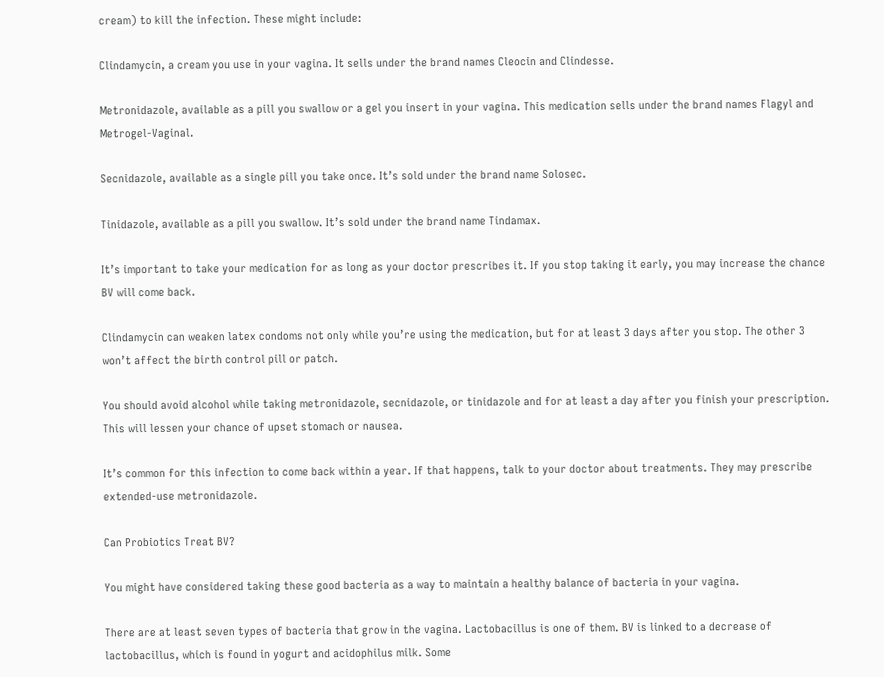cream) to kill the infection. These might include:

Clindamycin, a cream you use in your vagina. It sells under the brand names Cleocin and Clindesse.

Metronidazole, available as a pill you swallow or a gel you insert in your vagina. This medication sells under the brand names Flagyl and Metrogel-Vaginal.

Secnidazole, available as a single pill you take once. It’s sold under the brand name Solosec.

Tinidazole, available as a pill you swallow. It’s sold under the brand name Tindamax.

It’s important to take your medication for as long as your doctor prescribes it. If you stop taking it early, you may increase the chance BV will come back.

Clindamycin can weaken latex condoms not only while you’re using the medication, but for at least 3 days after you stop. The other 3 won’t affect the birth control pill or patch.

You should avoid alcohol while taking metronidazole, secnidazole, or tinidazole and for at least a day after you finish your prescription. This will lessen your chance of upset stomach or nausea.

It’s common for this infection to come back within a year. If that happens, talk to your doctor about treatments. They may prescribe extended-use metronidazole.

Can Probiotics Treat BV?

You might have considered taking these good bacteria as a way to maintain a healthy balance of bacteria in your vagina.

There are at least seven types of bacteria that grow in the vagina. Lactobacillus is one of them. BV is linked to a decrease of lactobacillus, which is found in yogurt and acidophilus milk. Some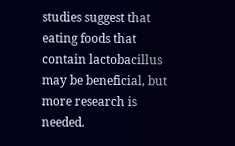studies suggest that eating foods that contain lactobacillus may be beneficial, but more research is needed.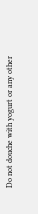Do not douche with yogurt or any other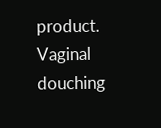product. Vaginal douching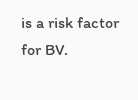is a risk factor for BV.